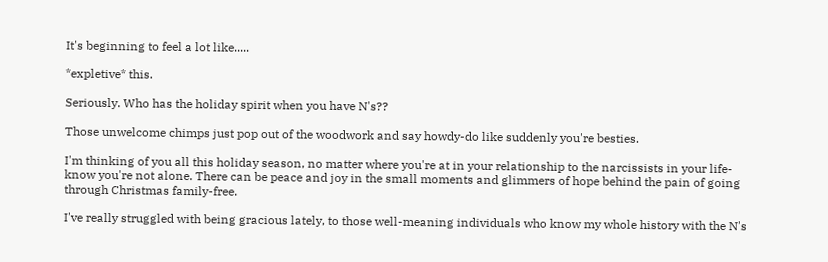It's beginning to feel a lot like.....

*expletive* this.

Seriously. Who has the holiday spirit when you have N's??

Those unwelcome chimps just pop out of the woodwork and say howdy-do like suddenly you're besties.

I'm thinking of you all this holiday season, no matter where you're at in your relationship to the narcissists in your life- know you're not alone. There can be peace and joy in the small moments and glimmers of hope behind the pain of going through Christmas family-free.

I've really struggled with being gracious lately, to those well-meaning individuals who know my whole history with the N's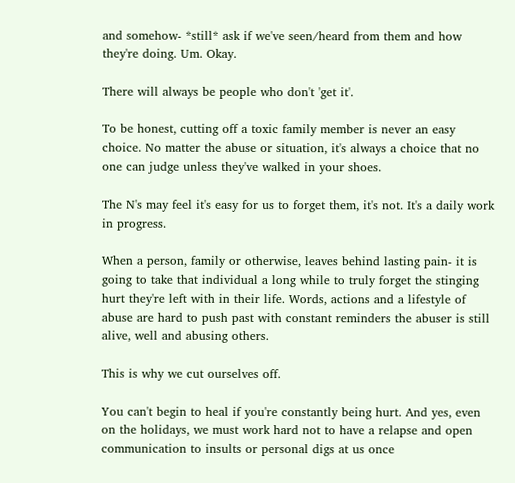and somehow- *still* ask if we've seen/heard from them and how they're doing. Um. Okay.

There will always be people who don't 'get it'.

To be honest, cutting off a toxic family member is never an easy choice. No matter the abuse or situation, it's always a choice that no one can judge unless they've walked in your shoes.

The N's may feel it's easy for us to forget them, it's not. It's a daily work in progress.

When a person, family or otherwise, leaves behind lasting pain- it is going to take that individual a long while to truly forget the stinging hurt they're left with in their life. Words, actions and a lifestyle of abuse are hard to push past with constant reminders the abuser is still alive, well and abusing others.

This is why we cut ourselves off.

You can't begin to heal if you're constantly being hurt. And yes, even on the holidays, we must work hard not to have a relapse and open communication to insults or personal digs at us once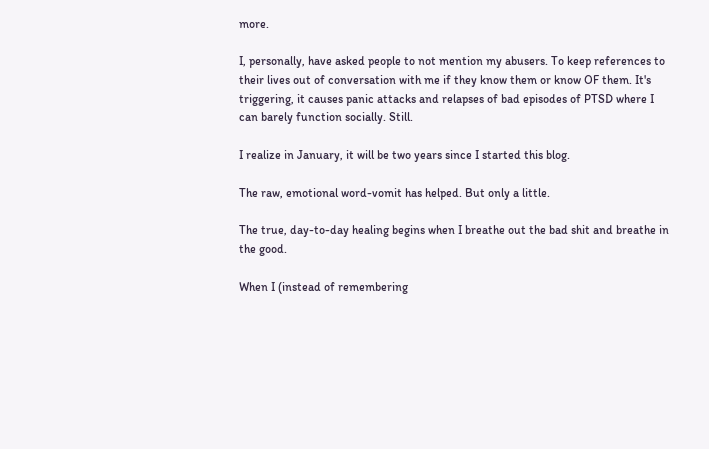more.

I, personally, have asked people to not mention my abusers. To keep references to their lives out of conversation with me if they know them or know OF them. It's triggering, it causes panic attacks and relapses of bad episodes of PTSD where I can barely function socially. Still.

I realize in January, it will be two years since I started this blog.

The raw, emotional word-vomit has helped. But only a little.

The true, day-to-day healing begins when I breathe out the bad shit and breathe in the good.

When I (instead of remembering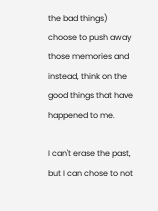the bad things) choose to push away those memories and instead, think on the good things that have happened to me.

I can't erase the past, but I can chose to not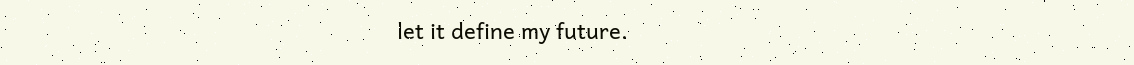let it define my future.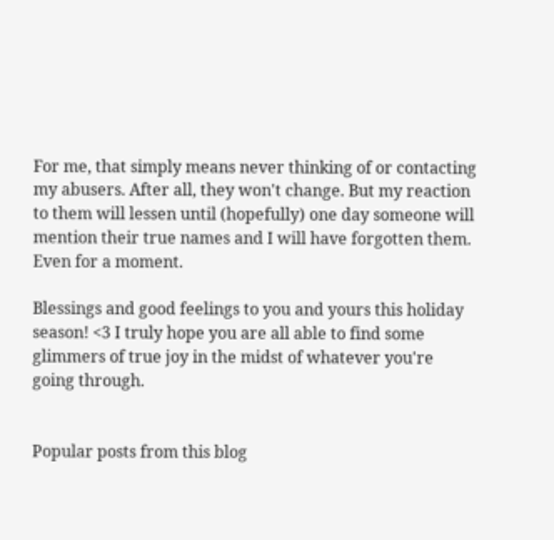For me, that simply means never thinking of or contacting my abusers. After all, they won't change. But my reaction to them will lessen until (hopefully) one day someone will mention their true names and I will have forgotten them. Even for a moment.

Blessings and good feelings to you and yours this holiday season! <3 I truly hope you are all able to find some glimmers of true joy in the midst of whatever you're going through.


Popular posts from this blog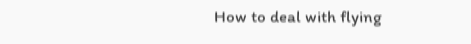How to deal with flying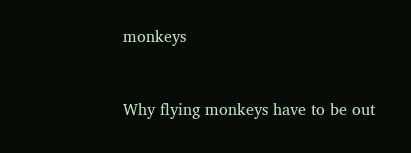monkeys


Why flying monkeys have to be out